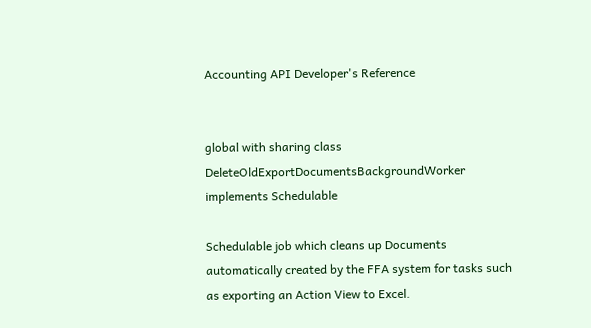Accounting API Developer's Reference


global with sharing class DeleteOldExportDocumentsBackgroundWorker implements Schedulable

Schedulable job which cleans up Documents automatically created by the FFA system for tasks such as exporting an Action View to Excel.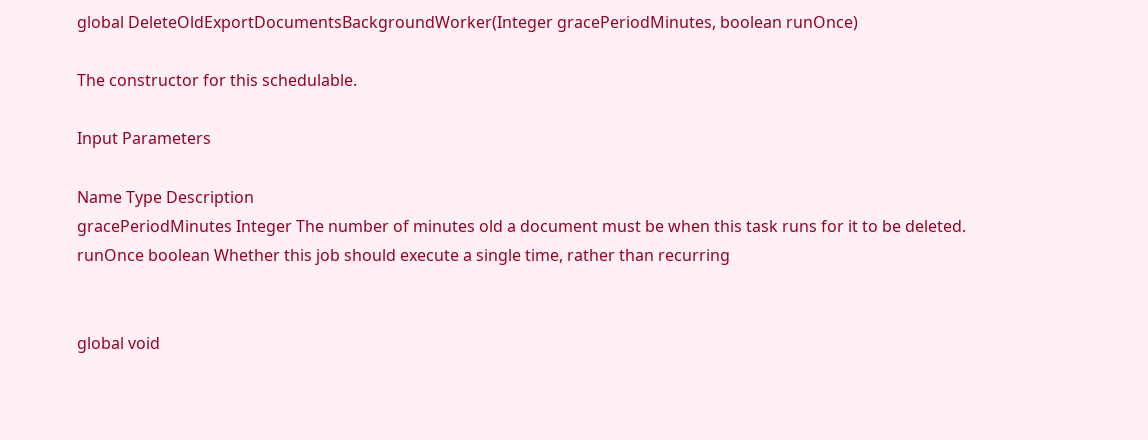global DeleteOldExportDocumentsBackgroundWorker(Integer gracePeriodMinutes, boolean runOnce)

The constructor for this schedulable.

Input Parameters

Name Type Description
gracePeriodMinutes Integer The number of minutes old a document must be when this task runs for it to be deleted.
runOnce boolean Whether this job should execute a single time, rather than recurring


global void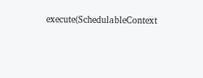execute(SchedulableContext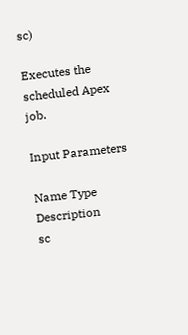sc)

Executes the scheduled Apex job.

Input Parameters

Name Type Description
sc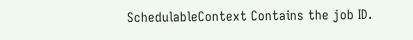SchedulableContext Contains the job ID.